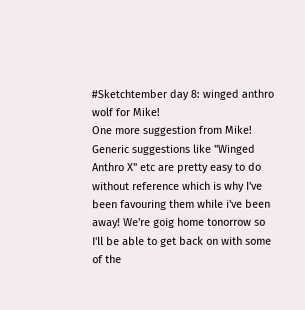#Sketchtember day 8: winged anthro wolf for Mike!
One more suggestion from Mike! Generic suggestions like "Winged Anthro X" etc are pretty easy to do without reference which is why I've been favouring them while i've been away! We're goig home tonorrow so I'll be able to get back on with some of the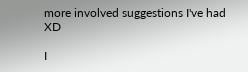more involved suggestions I've had XD

I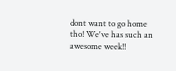dont want to go home tho! We've has such an awesome week!!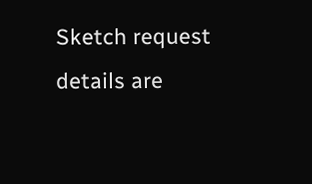Sketch request details are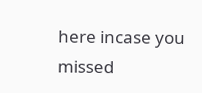here incase you missed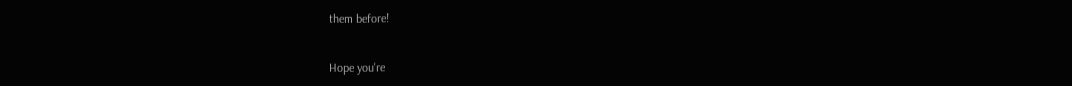them before!


Hope you're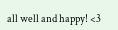all well and happy! <3